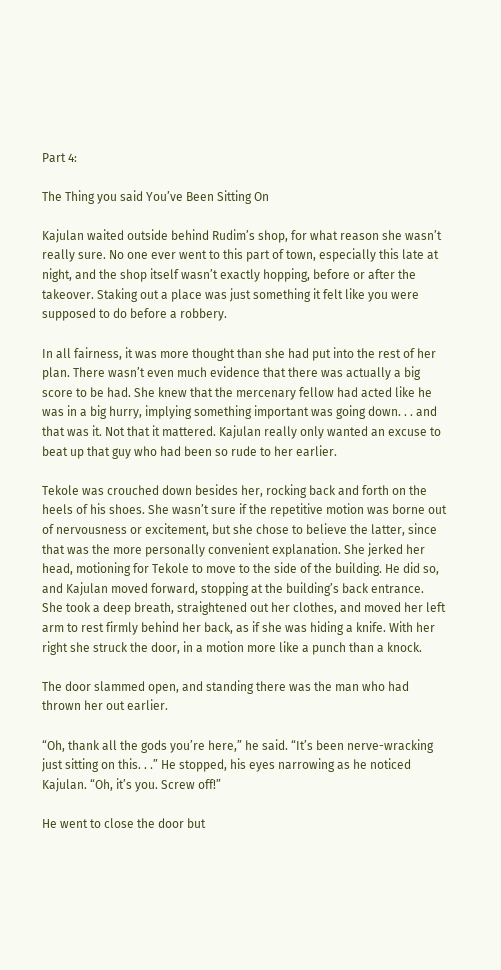Part 4:

The Thing you said You’ve Been Sitting On

Kajulan waited outside behind Rudim’s shop, for what reason she wasn’t really sure. No one ever went to this part of town, especially this late at night, and the shop itself wasn’t exactly hopping, before or after the takeover. Staking out a place was just something it felt like you were supposed to do before a robbery.

In all fairness, it was more thought than she had put into the rest of her plan. There wasn’t even much evidence that there was actually a big score to be had. She knew that the mercenary fellow had acted like he was in a big hurry, implying something important was going down. . . and that was it. Not that it mattered. Kajulan really only wanted an excuse to beat up that guy who had been so rude to her earlier.

Tekole was crouched down besides her, rocking back and forth on the heels of his shoes. She wasn’t sure if the repetitive motion was borne out of nervousness or excitement, but she chose to believe the latter, since that was the more personally convenient explanation. She jerked her head, motioning for Tekole to move to the side of the building. He did so, and Kajulan moved forward, stopping at the building’s back entrance. She took a deep breath, straightened out her clothes, and moved her left arm to rest firmly behind her back, as if she was hiding a knife. With her right she struck the door, in a motion more like a punch than a knock.

The door slammed open, and standing there was the man who had thrown her out earlier.

“Oh, thank all the gods you’re here,” he said. “It’s been nerve-wracking just sitting on this. . .” He stopped, his eyes narrowing as he noticed Kajulan. “Oh, it’s you. Screw off!”

He went to close the door but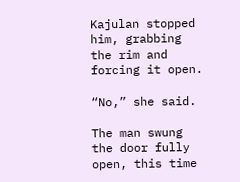Kajulan stopped him, grabbing the rim and forcing it open.

“No,” she said.

The man swung the door fully open, this time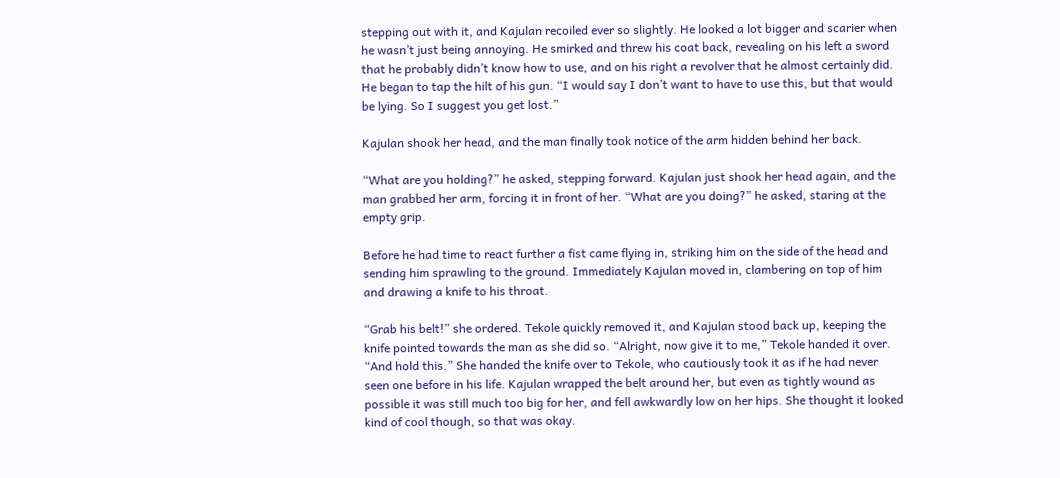stepping out with it, and Kajulan recoiled ever so slightly. He looked a lot bigger and scarier when he wasn’t just being annoying. He smirked and threw his coat back, revealing on his left a sword that he probably didn’t know how to use, and on his right a revolver that he almost certainly did. He began to tap the hilt of his gun. “I would say I don’t want to have to use this, but that would be lying. So I suggest you get lost.”

Kajulan shook her head, and the man finally took notice of the arm hidden behind her back.

“What are you holding?” he asked, stepping forward. Kajulan just shook her head again, and the man grabbed her arm, forcing it in front of her. “What are you doing?” he asked, staring at the empty grip.

Before he had time to react further a fist came flying in, striking him on the side of the head and sending him sprawling to the ground. Immediately Kajulan moved in, clambering on top of him and drawing a knife to his throat.

“Grab his belt!” she ordered. Tekole quickly removed it, and Kajulan stood back up, keeping the knife pointed towards the man as she did so. “Alright, now give it to me,” Tekole handed it over. “And hold this.” She handed the knife over to Tekole, who cautiously took it as if he had never seen one before in his life. Kajulan wrapped the belt around her, but even as tightly wound as possible it was still much too big for her, and fell awkwardly low on her hips. She thought it looked kind of cool though, so that was okay.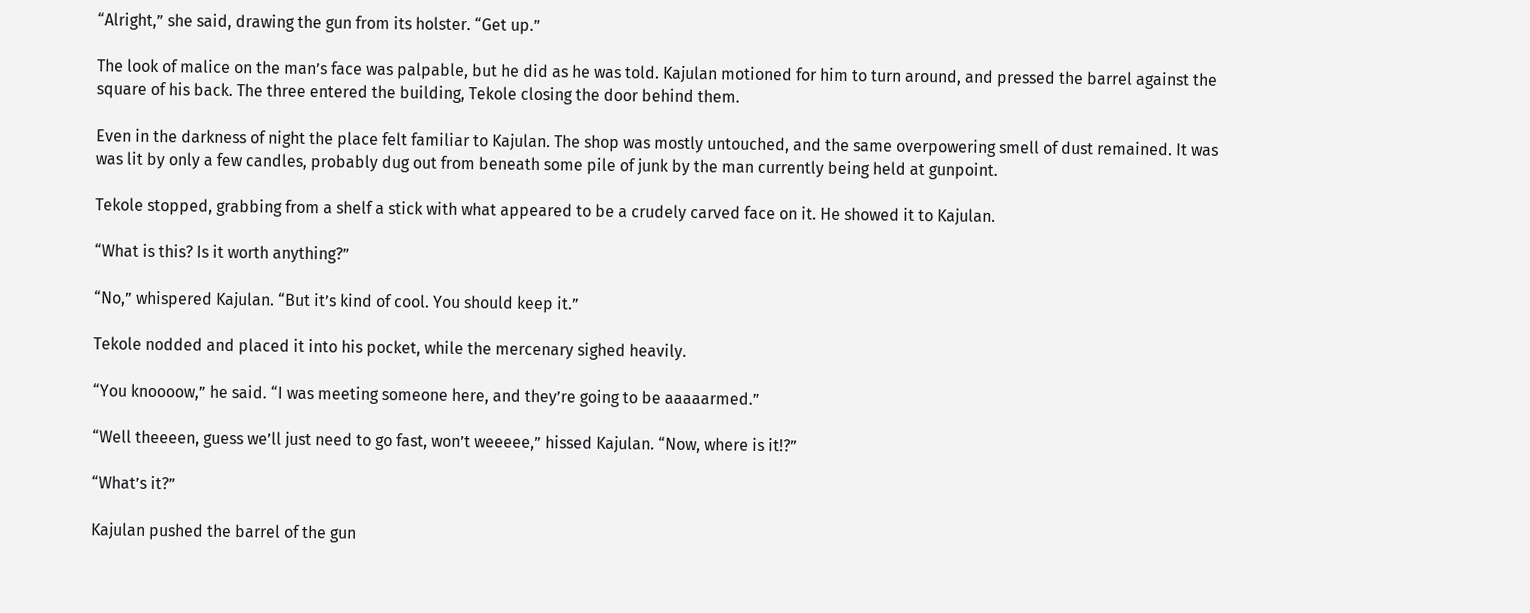“Alright,” she said, drawing the gun from its holster. “Get up.”

The look of malice on the man’s face was palpable, but he did as he was told. Kajulan motioned for him to turn around, and pressed the barrel against the square of his back. The three entered the building, Tekole closing the door behind them.

Even in the darkness of night the place felt familiar to Kajulan. The shop was mostly untouched, and the same overpowering smell of dust remained. It was was lit by only a few candles, probably dug out from beneath some pile of junk by the man currently being held at gunpoint.

Tekole stopped, grabbing from a shelf a stick with what appeared to be a crudely carved face on it. He showed it to Kajulan.

“What is this? Is it worth anything?”

“No,” whispered Kajulan. “But it’s kind of cool. You should keep it.”

Tekole nodded and placed it into his pocket, while the mercenary sighed heavily.

“You knoooow,” he said. “I was meeting someone here, and they’re going to be aaaaarmed.”

“Well theeeen, guess we’ll just need to go fast, won’t weeeee,” hissed Kajulan. “Now, where is it!?”

“What’s it?”

Kajulan pushed the barrel of the gun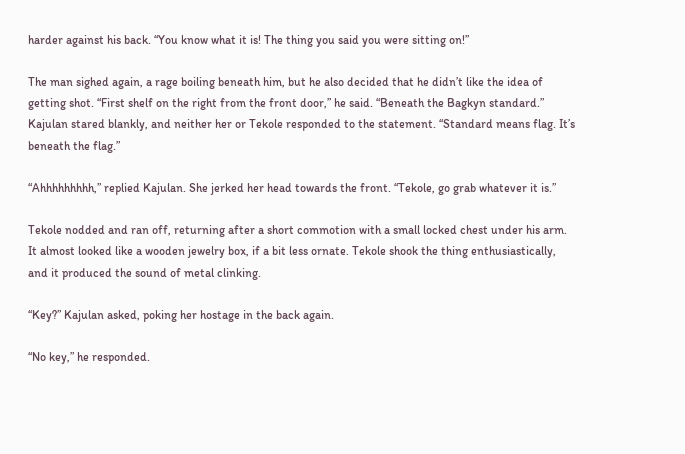harder against his back. “You know what it is! The thing you said you were sitting on!”

The man sighed again, a rage boiling beneath him, but he also decided that he didn’t like the idea of getting shot. “First shelf on the right from the front door,” he said. “Beneath the Bagkyn standard.” Kajulan stared blankly, and neither her or Tekole responded to the statement. “Standard means flag. It’s beneath the flag.”

“Ahhhhhhhhh,” replied Kajulan. She jerked her head towards the front. “Tekole, go grab whatever it is.”

Tekole nodded and ran off, returning after a short commotion with a small locked chest under his arm. It almost looked like a wooden jewelry box, if a bit less ornate. Tekole shook the thing enthusiastically, and it produced the sound of metal clinking.

“Key?” Kajulan asked, poking her hostage in the back again.

“No key,” he responded.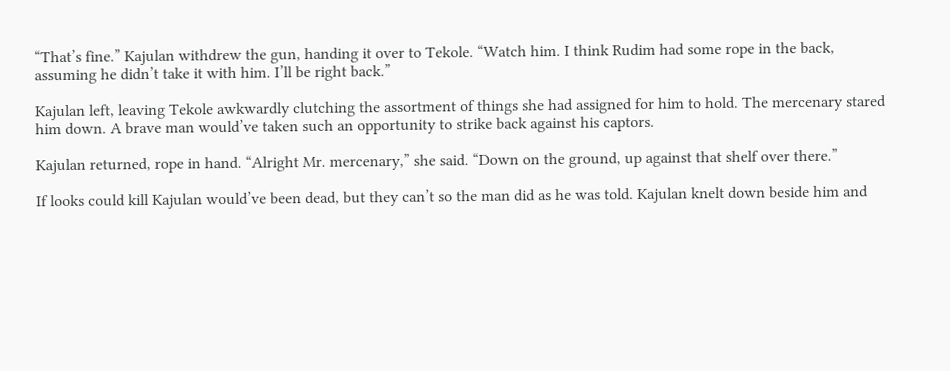“That’s fine.” Kajulan withdrew the gun, handing it over to Tekole. “Watch him. I think Rudim had some rope in the back, assuming he didn’t take it with him. I’ll be right back.”

Kajulan left, leaving Tekole awkwardly clutching the assortment of things she had assigned for him to hold. The mercenary stared him down. A brave man would’ve taken such an opportunity to strike back against his captors.

Kajulan returned, rope in hand. “Alright Mr. mercenary,” she said. “Down on the ground, up against that shelf over there.”

If looks could kill Kajulan would’ve been dead, but they can’t so the man did as he was told. Kajulan knelt down beside him and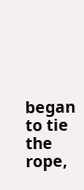began to tie the rope,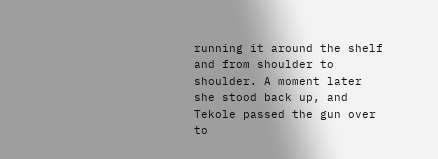running it around the shelf and from shoulder to shoulder. A moment later she stood back up, and Tekole passed the gun over to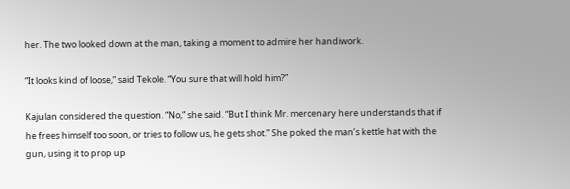her. The two looked down at the man, taking a moment to admire her handiwork.

“It looks kind of loose,” said Tekole. “You sure that will hold him?”

Kajulan considered the question. “No,” she said. “But I think Mr. mercenary here understands that if he frees himself too soon, or tries to follow us, he gets shot.” She poked the man’s kettle hat with the gun, using it to prop up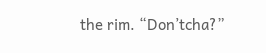the rim. “Don’tcha?”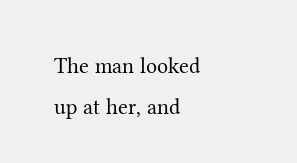The man looked up at her, and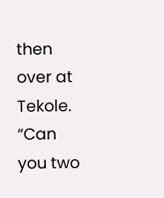then over at Tekole. “Can you two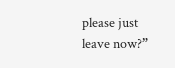please just leave now?”